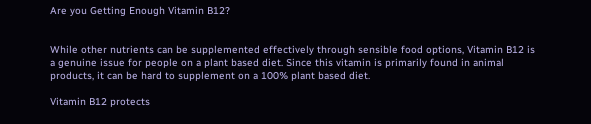Are you Getting Enough Vitamin B12?


While other nutrients can be supplemented effectively through sensible food options, Vitamin B12 is a genuine issue for people on a plant based diet. Since this vitamin is primarily found in animal products, it can be hard to supplement on a 100% plant based diet.

Vitamin B12 protects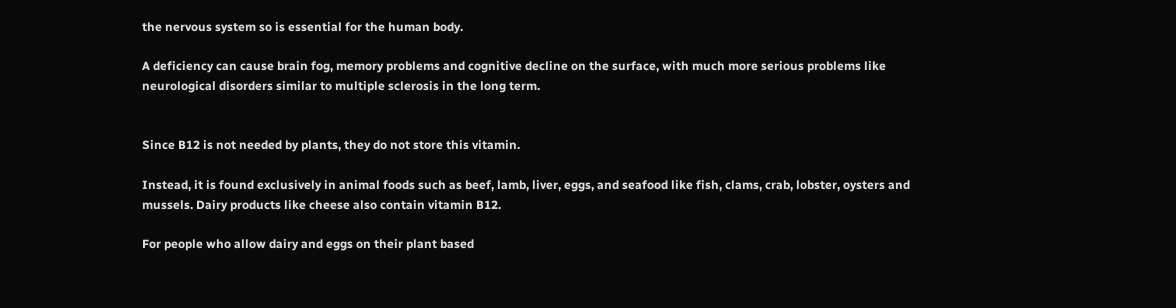the nervous system so is essential for the human body.

A deficiency can cause brain fog, memory problems and cognitive decline on the surface, with much more serious problems like neurological disorders similar to multiple sclerosis in the long term.


Since B12 is not needed by plants, they do not store this vitamin.

Instead, it is found exclusively in animal foods such as beef, lamb, liver, eggs, and seafood like fish, clams, crab, lobster, oysters and mussels. Dairy products like cheese also contain vitamin B12.

For people who allow dairy and eggs on their plant based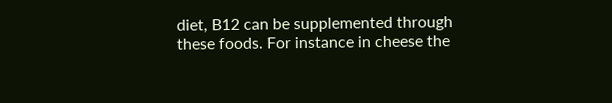diet, B12 can be supplemented through these foods. For instance in cheese the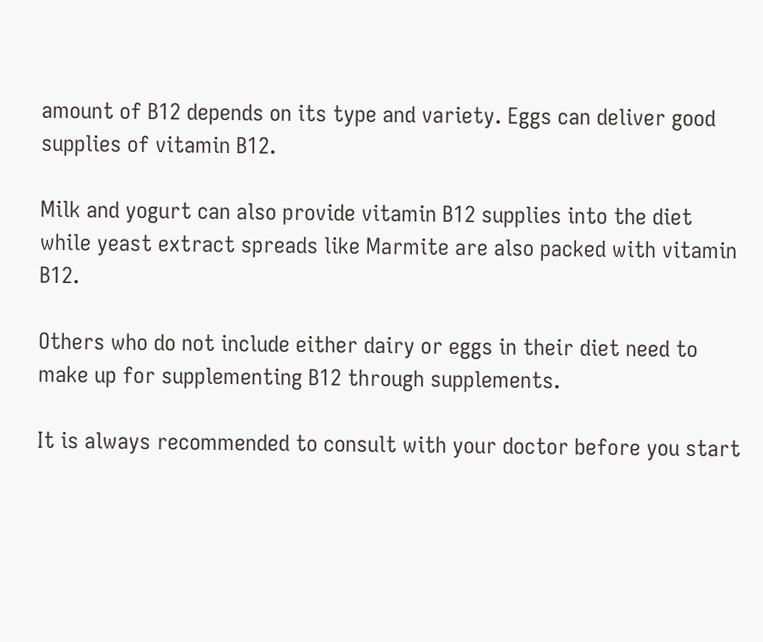amount of B12 depends on its type and variety. Eggs can deliver good supplies of vitamin B12.

Milk and yogurt can also provide vitamin B12 supplies into the diet while yeast extract spreads like Marmite are also packed with vitamin B12.

Others who do not include either dairy or eggs in their diet need to make up for supplementing B12 through supplements.

It is always recommended to consult with your doctor before you start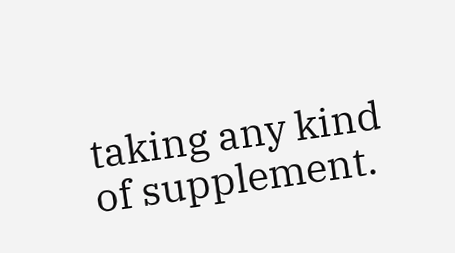taking any kind of supplement.